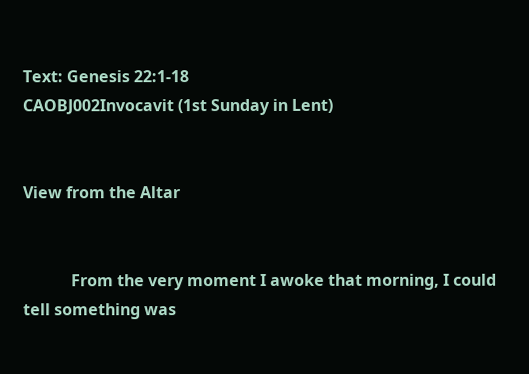Text: Genesis 22:1-18                                                                            CAOBJ002Invocavit (1st Sunday in Lent)


View from the Altar


            From the very moment I awoke that morning, I could tell something was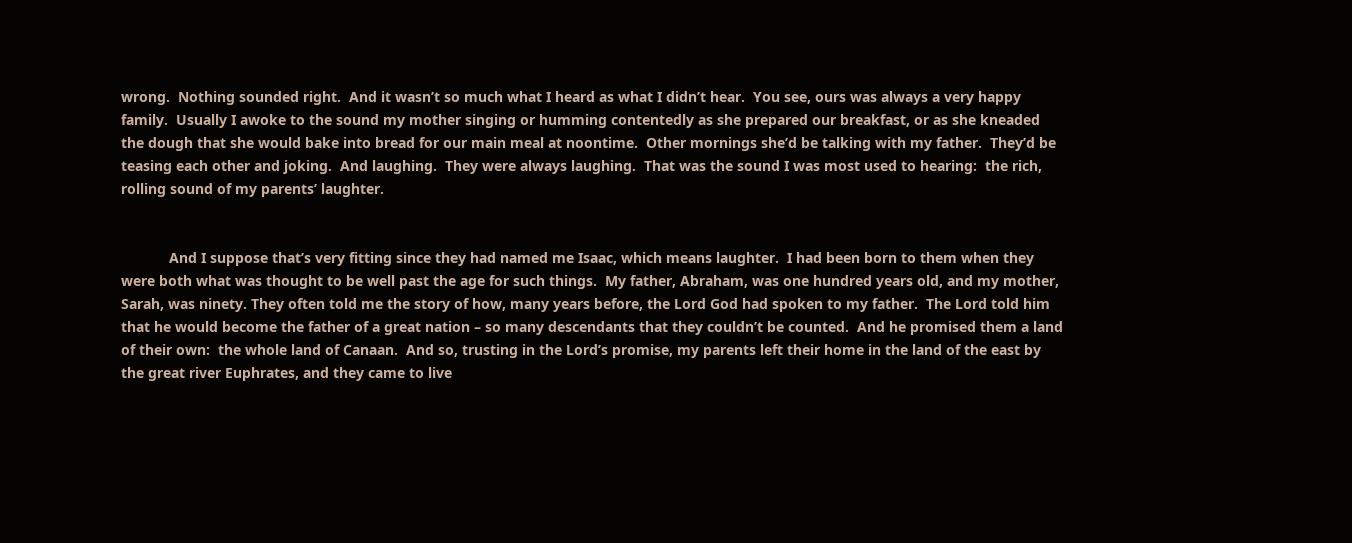wrong.  Nothing sounded right.  And it wasn’t so much what I heard as what I didn’t hear.  You see, ours was always a very happy family.  Usually I awoke to the sound my mother singing or humming contentedly as she prepared our breakfast, or as she kneaded the dough that she would bake into bread for our main meal at noontime.  Other mornings she’d be talking with my father.  They’d be teasing each other and joking.  And laughing.  They were always laughing.  That was the sound I was most used to hearing:  the rich, rolling sound of my parents’ laughter.


            And I suppose that’s very fitting since they had named me Isaac, which means laughter.  I had been born to them when they were both what was thought to be well past the age for such things.  My father, Abraham, was one hundred years old, and my mother, Sarah, was ninety. They often told me the story of how, many years before, the Lord God had spoken to my father.  The Lord told him that he would become the father of a great nation – so many descendants that they couldn’t be counted.  And he promised them a land of their own:  the whole land of Canaan.  And so, trusting in the Lord’s promise, my parents left their home in the land of the east by the great river Euphrates, and they came to live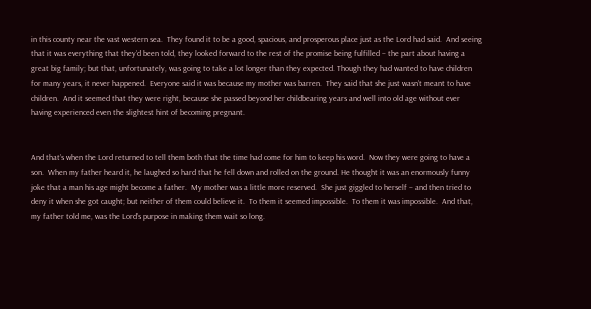in this county near the vast western sea.  They found it to be a good, spacious, and prosperous place just as the Lord had said.  And seeing that it was everything that they’d been told, they looked forward to the rest of the promise being fulfilled – the part about having a great big family; but that, unfortunately, was going to take a lot longer than they expected. Though they had wanted to have children for many years, it never happened.  Everyone said it was because my mother was barren.  They said that she just wasn’t meant to have children.  And it seemed that they were right, because she passed beyond her childbearing years and well into old age without ever having experienced even the slightest hint of becoming pregnant.


And that’s when the Lord returned to tell them both that the time had come for him to keep his word.  Now they were going to have a son.  When my father heard it, he laughed so hard that he fell down and rolled on the ground. He thought it was an enormously funny joke that a man his age might become a father.  My mother was a little more reserved.  She just giggled to herself – and then tried to deny it when she got caught; but neither of them could believe it.  To them it seemed impossible.  To them it was impossible.  And that, my father told me, was the Lord’s purpose in making them wait so long.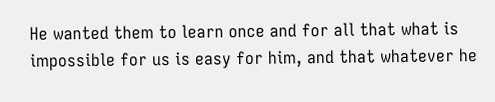He wanted them to learn once and for all that what is impossible for us is easy for him, and that whatever he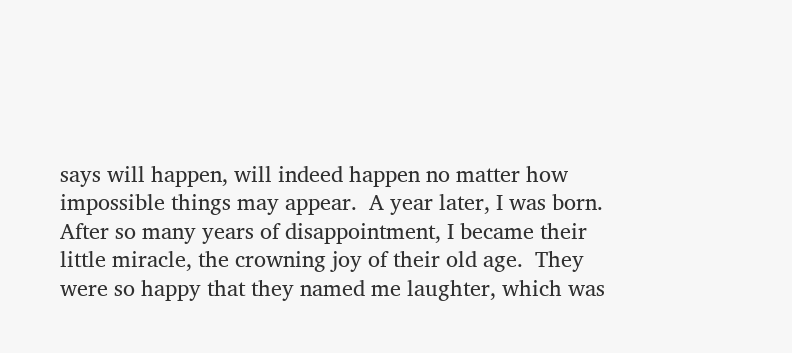says will happen, will indeed happen no matter how impossible things may appear.  A year later, I was born.  After so many years of disappointment, I became their little miracle, the crowning joy of their old age.  They were so happy that they named me laughter, which was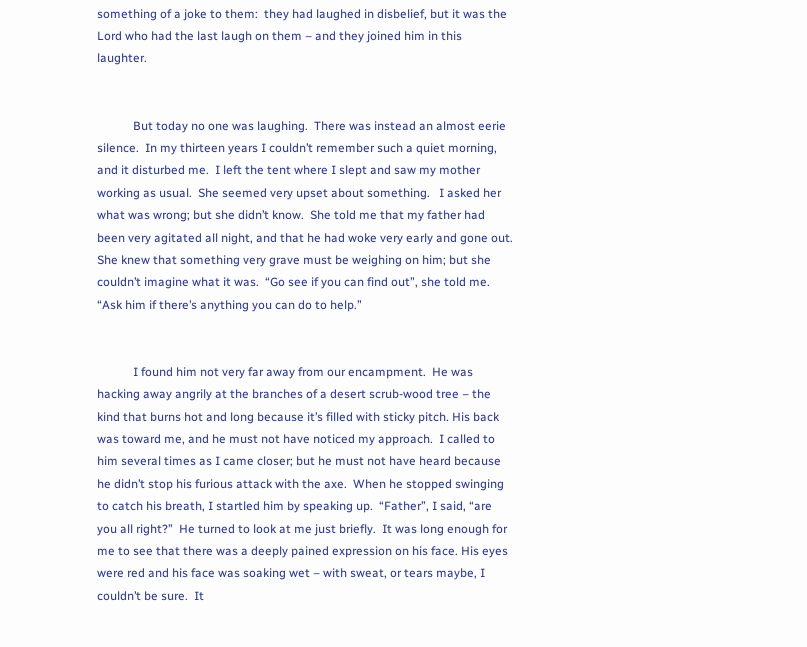something of a joke to them:  they had laughed in disbelief, but it was the Lord who had the last laugh on them – and they joined him in this laughter.


            But today no one was laughing.  There was instead an almost eerie silence.  In my thirteen years I couldn’t remember such a quiet morning, and it disturbed me.  I left the tent where I slept and saw my mother working as usual.  She seemed very upset about something.   I asked her what was wrong; but she didn’t know.  She told me that my father had been very agitated all night, and that he had woke very early and gone out.  She knew that something very grave must be weighing on him; but she couldn’t imagine what it was.  “Go see if you can find out”, she told me.  “Ask him if there’s anything you can do to help.”


            I found him not very far away from our encampment.  He was hacking away angrily at the branches of a desert scrub-wood tree – the kind that burns hot and long because it’s filled with sticky pitch. His back was toward me, and he must not have noticed my approach.  I called to him several times as I came closer; but he must not have heard because he didn’t stop his furious attack with the axe.  When he stopped swinging to catch his breath, I startled him by speaking up.  “Father”, I said, “are you all right?”  He turned to look at me just briefly.  It was long enough for me to see that there was a deeply pained expression on his face. His eyes were red and his face was soaking wet – with sweat, or tears maybe, I couldn’t be sure.  It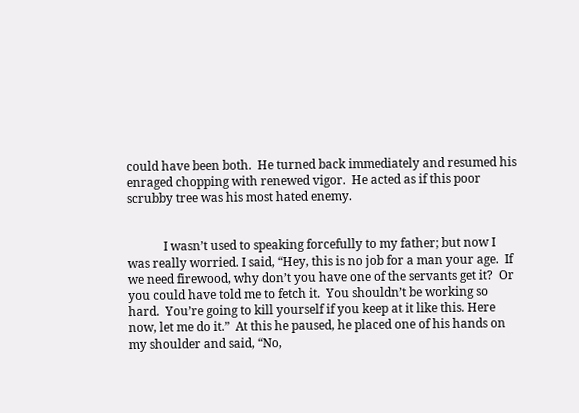could have been both.  He turned back immediately and resumed his enraged chopping with renewed vigor.  He acted as if this poor scrubby tree was his most hated enemy.


            I wasn’t used to speaking forcefully to my father; but now I was really worried. I said, “Hey, this is no job for a man your age.  If we need firewood, why don’t you have one of the servants get it?  Or you could have told me to fetch it.  You shouldn’t be working so hard.  You’re going to kill yourself if you keep at it like this. Here now, let me do it.”  At this he paused, he placed one of his hands on my shoulder and said, “No,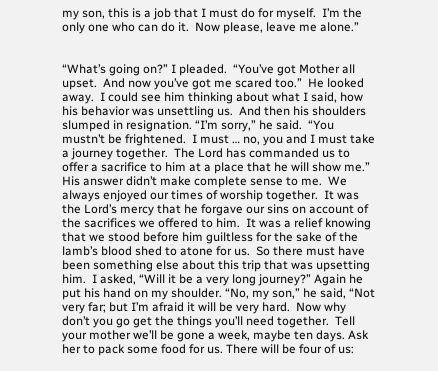my son, this is a job that I must do for myself.  I’m the only one who can do it.  Now please, leave me alone.”


“What’s going on?” I pleaded.  “You’ve got Mother all upset.  And now you’ve got me scared too.”  He looked away.  I could see him thinking about what I said, how his behavior was unsettling us.  And then his shoulders slumped in resignation. “I’m sorry,” he said.  “You mustn’t be frightened.  I must … no, you and I must take a journey together.  The Lord has commanded us to offer a sacrifice to him at a place that he will show me.”  His answer didn’t make complete sense to me.  We always enjoyed our times of worship together.  It was the Lord’s mercy that he forgave our sins on account of the sacrifices we offered to him.  It was a relief knowing that we stood before him guiltless for the sake of the lamb’s blood shed to atone for us.  So there must have been something else about this trip that was upsetting him.  I asked, “Will it be a very long journey?” Again he put his hand on my shoulder. “No, my son,” he said, “Not very far; but I’m afraid it will be very hard.  Now why don’t you go get the things you’ll need together.  Tell your mother we’ll be gone a week, maybe ten days. Ask her to pack some food for us. There will be four of us: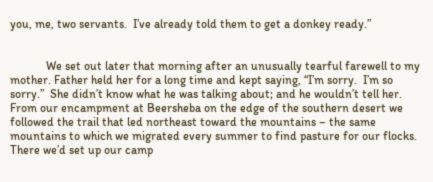you, me, two servants.  I’ve already told them to get a donkey ready.”


            We set out later that morning after an unusually tearful farewell to my mother. Father held her for a long time and kept saying, “I’m sorry.  I’m so sorry.”  She didn’t know what he was talking about; and he wouldn’t tell her.  From our encampment at Beersheba on the edge of the southern desert we followed the trail that led northeast toward the mountains – the same mountains to which we migrated every summer to find pasture for our flocks.  There we’d set up our camp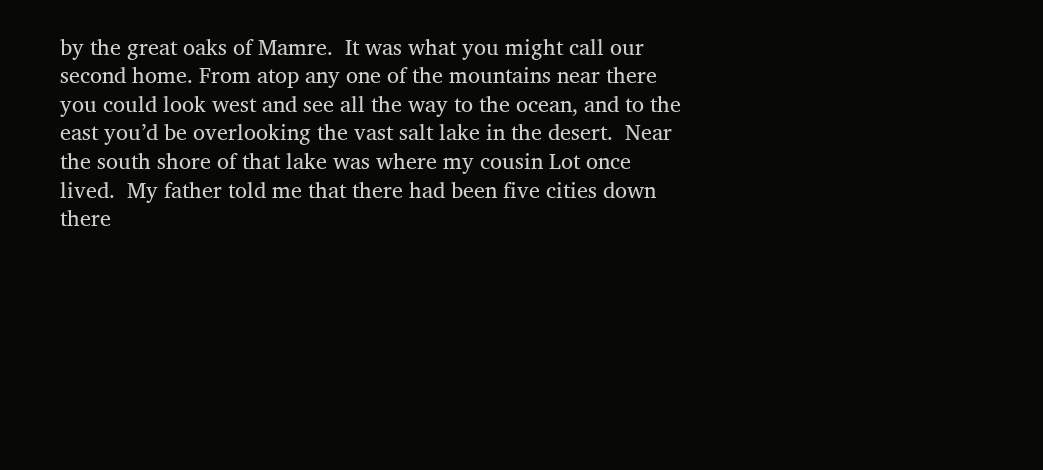by the great oaks of Mamre.  It was what you might call our second home. From atop any one of the mountains near there you could look west and see all the way to the ocean, and to the east you’d be overlooking the vast salt lake in the desert.  Near the south shore of that lake was where my cousin Lot once lived.  My father told me that there had been five cities down there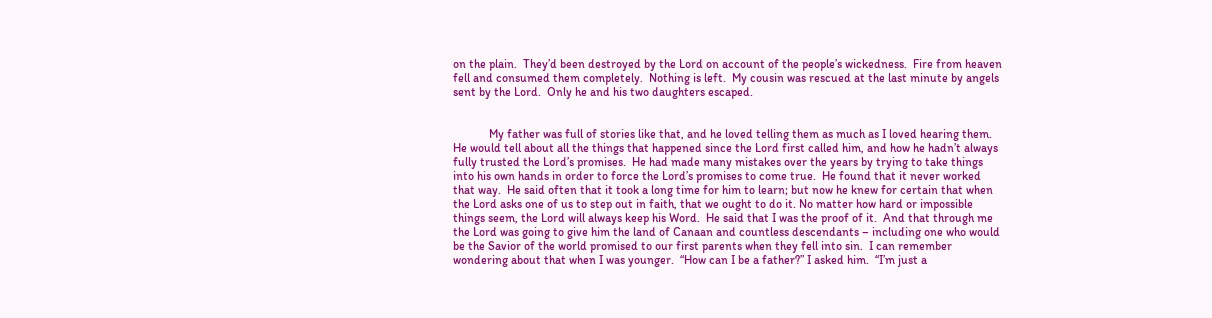on the plain.  They’d been destroyed by the Lord on account of the people’s wickedness.  Fire from heaven fell and consumed them completely.  Nothing is left.  My cousin was rescued at the last minute by angels sent by the Lord.  Only he and his two daughters escaped.


            My father was full of stories like that, and he loved telling them as much as I loved hearing them.  He would tell about all the things that happened since the Lord first called him, and how he hadn’t always fully trusted the Lord’s promises.  He had made many mistakes over the years by trying to take things into his own hands in order to force the Lord’s promises to come true.  He found that it never worked that way.  He said often that it took a long time for him to learn; but now he knew for certain that when the Lord asks one of us to step out in faith, that we ought to do it. No matter how hard or impossible things seem, the Lord will always keep his Word.  He said that I was the proof of it.  And that through me the Lord was going to give him the land of Canaan and countless descendants – including one who would be the Savior of the world promised to our first parents when they fell into sin.  I can remember wondering about that when I was younger.  “How can I be a father?” I asked him.  “I’m just a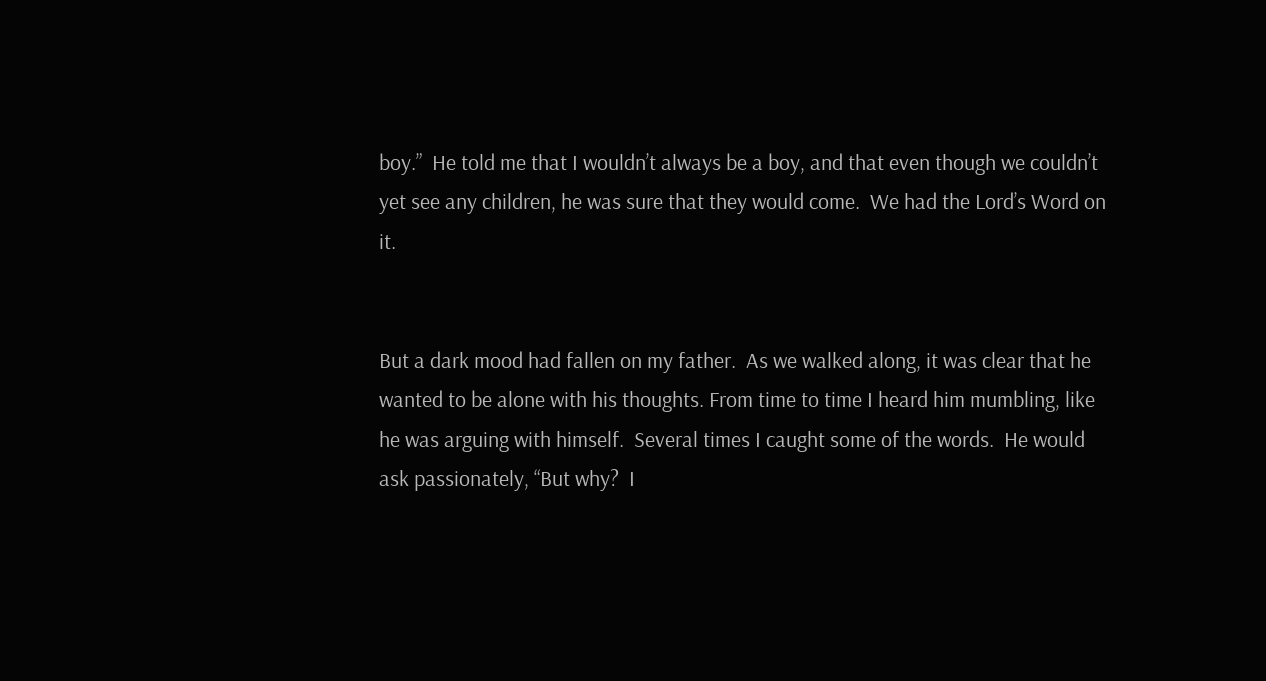boy.”  He told me that I wouldn’t always be a boy, and that even though we couldn’t yet see any children, he was sure that they would come.  We had the Lord’s Word on it.


But a dark mood had fallen on my father.  As we walked along, it was clear that he wanted to be alone with his thoughts. From time to time I heard him mumbling, like he was arguing with himself.  Several times I caught some of the words.  He would ask passionately, “But why?  I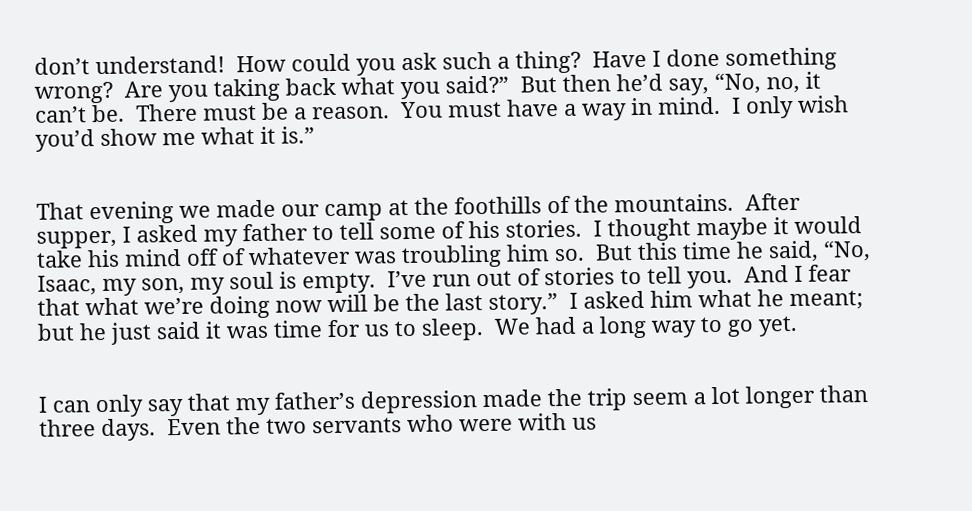don’t understand!  How could you ask such a thing?  Have I done something wrong?  Are you taking back what you said?”  But then he’d say, “No, no, it can’t be.  There must be a reason.  You must have a way in mind.  I only wish you’d show me what it is.”


That evening we made our camp at the foothills of the mountains.  After supper, I asked my father to tell some of his stories.  I thought maybe it would take his mind off of whatever was troubling him so.  But this time he said, “No, Isaac, my son, my soul is empty.  I’ve run out of stories to tell you.  And I fear that what we’re doing now will be the last story.”  I asked him what he meant; but he just said it was time for us to sleep.  We had a long way to go yet.


I can only say that my father’s depression made the trip seem a lot longer than three days.  Even the two servants who were with us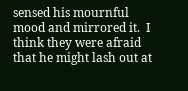sensed his mournful mood and mirrored it.  I think they were afraid that he might lash out at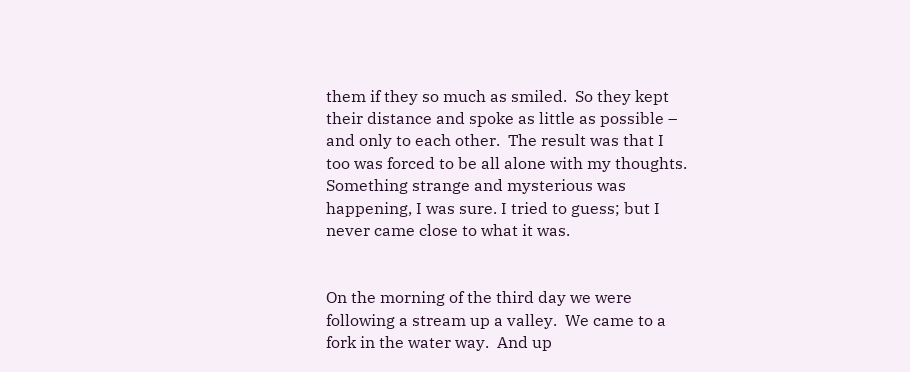them if they so much as smiled.  So they kept their distance and spoke as little as possible – and only to each other.  The result was that I too was forced to be all alone with my thoughts.  Something strange and mysterious was happening, I was sure. I tried to guess; but I never came close to what it was.


On the morning of the third day we were following a stream up a valley.  We came to a fork in the water way.  And up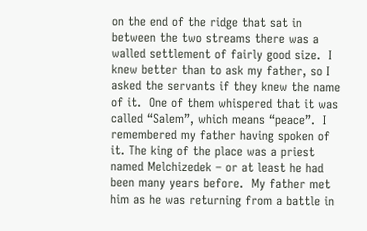on the end of the ridge that sat in between the two streams there was a walled settlement of fairly good size.  I knew better than to ask my father, so I asked the servants if they knew the name of it.  One of them whispered that it was called “Salem”, which means “peace”.  I remembered my father having spoken of it. The king of the place was a priest named Melchizedek – or at least he had been many years before.  My father met him as he was returning from a battle in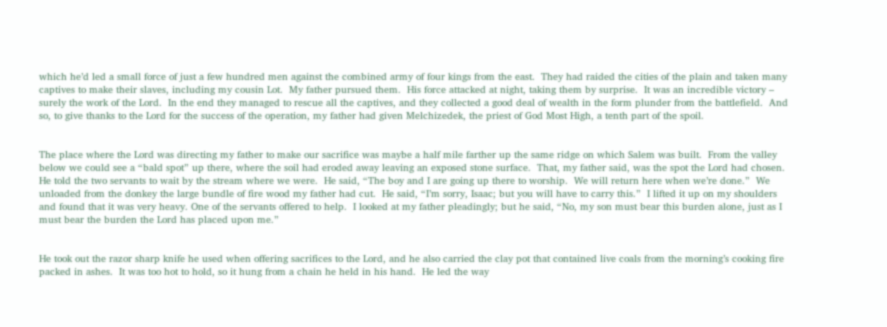which he’d led a small force of just a few hundred men against the combined army of four kings from the east.  They had raided the cities of the plain and taken many captives to make their slaves, including my cousin Lot.  My father pursued them.  His force attacked at night, taking them by surprise.  It was an incredible victory – surely the work of the Lord.  In the end they managed to rescue all the captives, and they collected a good deal of wealth in the form plunder from the battlefield.  And so, to give thanks to the Lord for the success of the operation, my father had given Melchizedek, the priest of God Most High, a tenth part of the spoil.


The place where the Lord was directing my father to make our sacrifice was maybe a half mile farther up the same ridge on which Salem was built.  From the valley below we could see a “bald spot” up there, where the soil had eroded away leaving an exposed stone surface.  That, my father said, was the spot the Lord had chosen.  He told the two servants to wait by the stream where we were.  He said, “The boy and I are going up there to worship.  We will return here when we’re done.”  We unloaded from the donkey the large bundle of fire wood my father had cut.  He said, “I’m sorry, Isaac; but you will have to carry this.”  I lifted it up on my shoulders and found that it was very heavy. One of the servants offered to help.  I looked at my father pleadingly; but he said, “No, my son must bear this burden alone, just as I must bear the burden the Lord has placed upon me.”


He took out the razor sharp knife he used when offering sacrifices to the Lord, and he also carried the clay pot that contained live coals from the morning’s cooking fire packed in ashes.  It was too hot to hold, so it hung from a chain he held in his hand.  He led the way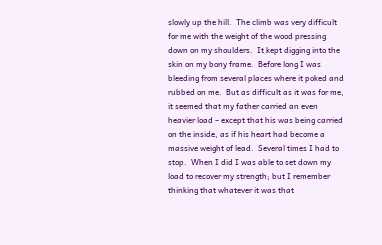slowly up the hill.  The climb was very difficult for me with the weight of the wood pressing down on my shoulders.  It kept digging into the skin on my bony frame.  Before long I was bleeding from several places where it poked and rubbed on me.  But as difficult as it was for me, it seemed that my father carried an even heavier load – except that his was being carried on the inside, as if his heart had become a massive weight of lead.  Several times I had to stop.  When I did I was able to set down my load to recover my strength; but I remember thinking that whatever it was that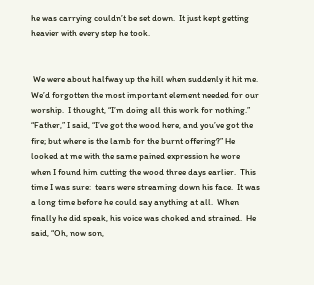he was carrying couldn’t be set down.  It just kept getting heavier with every step he took.


 We were about halfway up the hill when suddenly it hit me.  We’d forgotten the most important element needed for our worship.  I thought, “I’m doing all this work for nothing.” “Father,” I said, “I’ve got the wood here, and you’ve got the fire; but where is the lamb for the burnt offering?” He looked at me with the same pained expression he wore when I found him cutting the wood three days earlier.  This time I was sure:  tears were streaming down his face.  It was a long time before he could say anything at all.  When finally he did speak, his voice was choked and strained.  He said, “Oh, now son,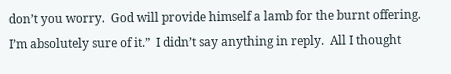don’t you worry.  God will provide himself a lamb for the burnt offering.  I’m absolutely sure of it.”  I didn’t say anything in reply.  All I thought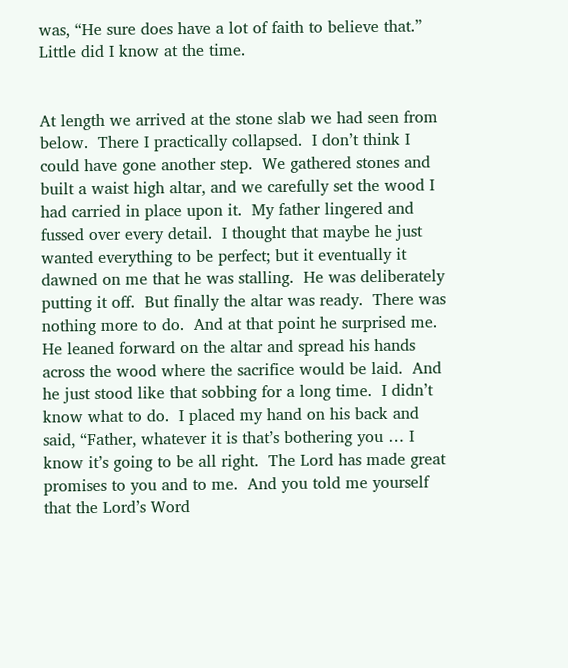was, “He sure does have a lot of faith to believe that.”  Little did I know at the time.


At length we arrived at the stone slab we had seen from below.  There I practically collapsed.  I don’t think I could have gone another step.  We gathered stones and built a waist high altar, and we carefully set the wood I had carried in place upon it.  My father lingered and fussed over every detail.  I thought that maybe he just wanted everything to be perfect; but it eventually it dawned on me that he was stalling.  He was deliberately putting it off.  But finally the altar was ready.  There was nothing more to do.  And at that point he surprised me.  He leaned forward on the altar and spread his hands across the wood where the sacrifice would be laid.  And he just stood like that sobbing for a long time.  I didn’t know what to do.  I placed my hand on his back and said, “Father, whatever it is that’s bothering you … I know it’s going to be all right.  The Lord has made great promises to you and to me.  And you told me yourself that the Lord’s Word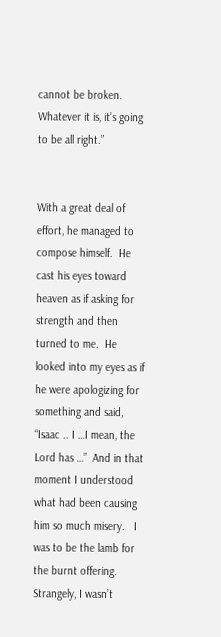cannot be broken.  Whatever it is, it’s going to be all right.”


With a great deal of effort, he managed to compose himself.  He cast his eyes toward heaven as if asking for strength and then turned to me.  He looked into my eyes as if he were apologizing for something and said, “Isaac .. I …I mean, the Lord has …”  And in that moment I understood what had been causing him so much misery.   I was to be the lamb for the burnt offering.  Strangely, I wasn’t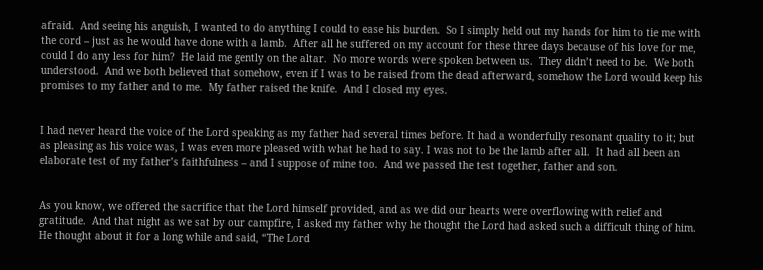afraid.  And seeing his anguish, I wanted to do anything I could to ease his burden.  So I simply held out my hands for him to tie me with the cord – just as he would have done with a lamb.  After all he suffered on my account for these three days because of his love for me, could I do any less for him?  He laid me gently on the altar.  No more words were spoken between us.  They didn’t need to be.  We both understood.  And we both believed that somehow, even if I was to be raised from the dead afterward, somehow the Lord would keep his promises to my father and to me.  My father raised the knife.  And I closed my eyes.


I had never heard the voice of the Lord speaking as my father had several times before. It had a wonderfully resonant quality to it; but as pleasing as his voice was, I was even more pleased with what he had to say. I was not to be the lamb after all.  It had all been an elaborate test of my father’s faithfulness – and I suppose of mine too.  And we passed the test together, father and son.


As you know, we offered the sacrifice that the Lord himself provided, and as we did our hearts were overflowing with relief and gratitude.  And that night as we sat by our campfire, I asked my father why he thought the Lord had asked such a difficult thing of him.  He thought about it for a long while and said, “The Lord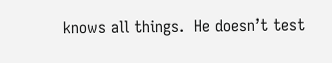knows all things.  He doesn’t test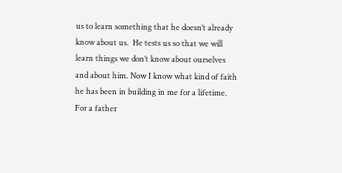us to learn something that he doesn’t already know about us.  He tests us so that we will learn things we don’t know about ourselves and about him. Now I know what kind of faith he has been in building in me for a lifetime.  For a father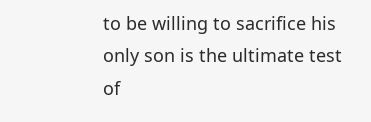to be willing to sacrifice his only son is the ultimate test of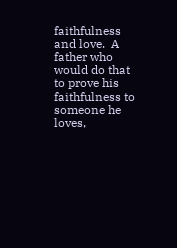faithfulness and love.  A father who would do that to prove his faithfulness to someone he loves,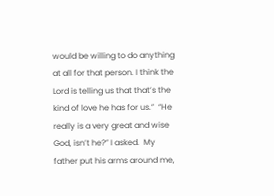would be willing to do anything at all for that person. I think the Lord is telling us that that’s the kind of love he has for us.”  “He really is a very great and wise God, isn’t he?” I asked.  My father put his arms around me,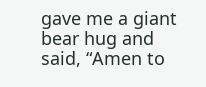gave me a giant bear hug and said, “Amen to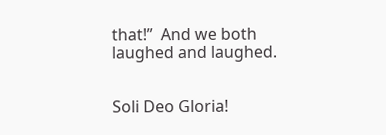that!”  And we both laughed and laughed.


Soli Deo Gloria!